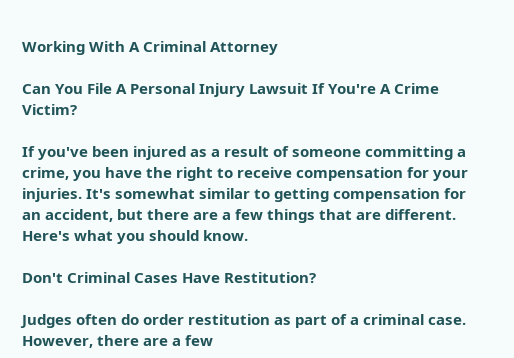Working With A Criminal Attorney

Can You File A Personal Injury Lawsuit If You're A Crime Victim?

If you've been injured as a result of someone committing a crime, you have the right to receive compensation for your injuries. It's somewhat similar to getting compensation for an accident, but there are a few things that are different. Here's what you should know.

Don't Criminal Cases Have Restitution?

Judges often do order restitution as part of a criminal case. However, there are a few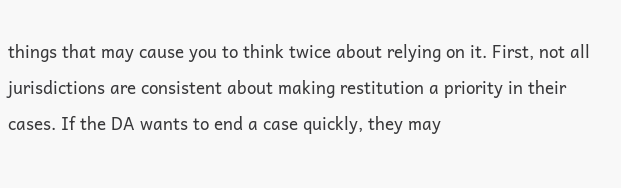things that may cause you to think twice about relying on it. First, not all jurisdictions are consistent about making restitution a priority in their cases. If the DA wants to end a case quickly, they may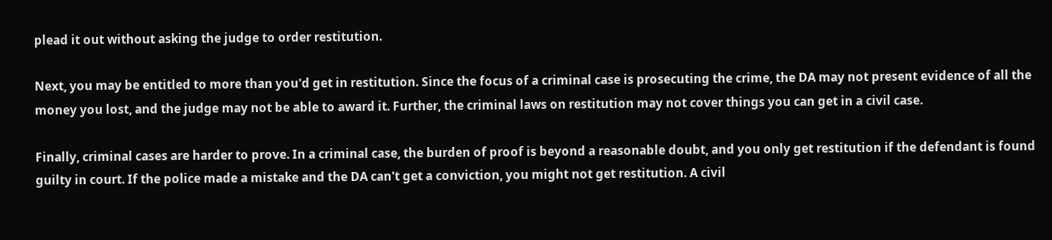plead it out without asking the judge to order restitution.

Next, you may be entitled to more than you'd get in restitution. Since the focus of a criminal case is prosecuting the crime, the DA may not present evidence of all the money you lost, and the judge may not be able to award it. Further, the criminal laws on restitution may not cover things you can get in a civil case.

Finally, criminal cases are harder to prove. In a criminal case, the burden of proof is beyond a reasonable doubt, and you only get restitution if the defendant is found guilty in court. If the police made a mistake and the DA can't get a conviction, you might not get restitution. A civil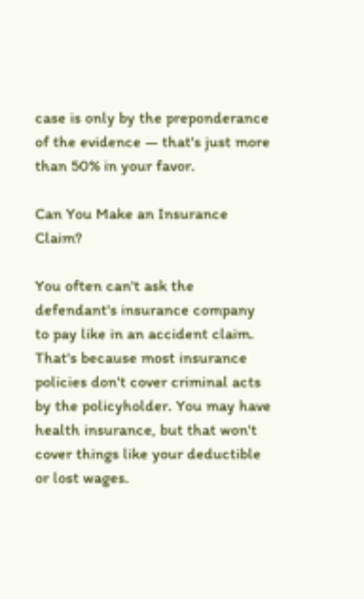case is only by the preponderance of the evidence — that's just more than 50% in your favor.

Can You Make an Insurance Claim?

You often can't ask the defendant's insurance company to pay like in an accident claim. That's because most insurance policies don't cover criminal acts by the policyholder. You may have health insurance, but that won't cover things like your deductible or lost wages.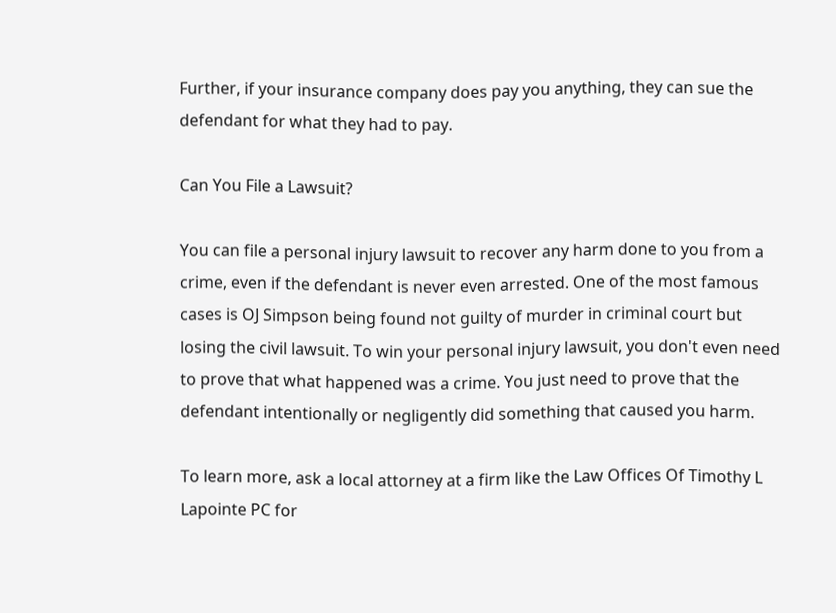Further, if your insurance company does pay you anything, they can sue the defendant for what they had to pay.

Can You File a Lawsuit?

You can file a personal injury lawsuit to recover any harm done to you from a crime, even if the defendant is never even arrested. One of the most famous cases is OJ Simpson being found not guilty of murder in criminal court but losing the civil lawsuit. To win your personal injury lawsuit, you don't even need to prove that what happened was a crime. You just need to prove that the defendant intentionally or negligently did something that caused you harm.

To learn more, ask a local attorney at a firm like the Law Offices Of Timothy L Lapointe PC for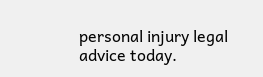personal injury legal advice today.